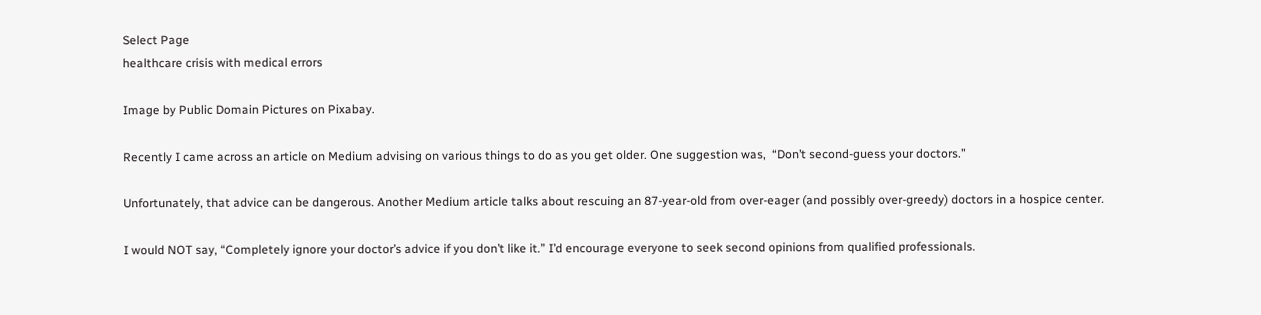Select Page
healthcare crisis with medical errors

Image by Public Domain Pictures on Pixabay.

Recently I came across an article on Medium advising on various things to do as you get older. One suggestion was,  “Don’t second-guess your doctors.”

Unfortunately, that advice can be dangerous. Another Medium article talks about rescuing an 87-year-old from over-eager (and possibly over-greedy) doctors in a hospice center.

I would NOT say, “Completely ignore your doctor’s advice if you don’t like it.” I’d encourage everyone to seek second opinions from qualified professionals.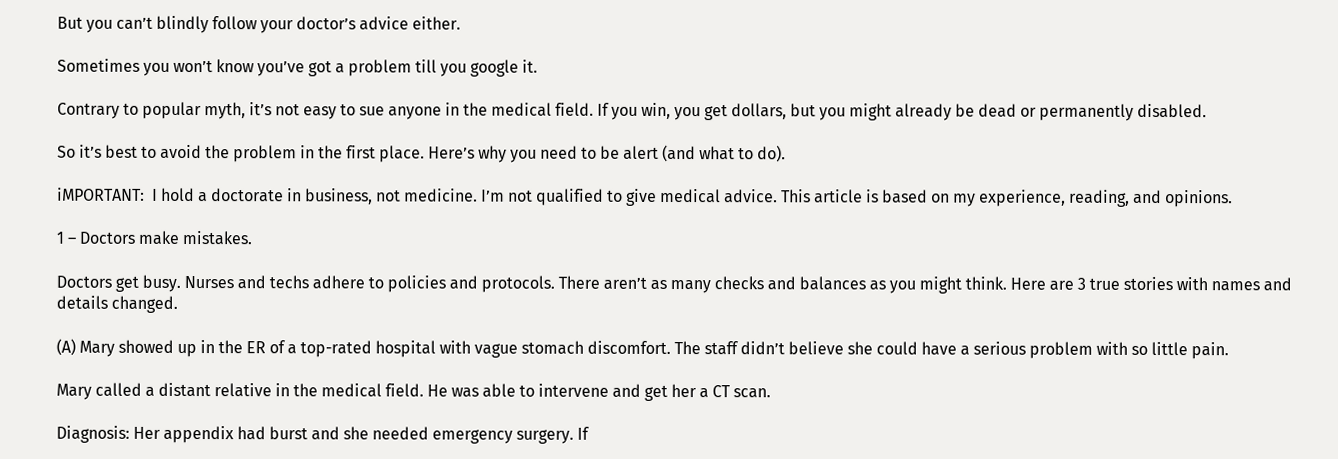But you can’t blindly follow your doctor’s advice either.

Sometimes you won’t know you’ve got a problem till you google it.

Contrary to popular myth, it’s not easy to sue anyone in the medical field. If you win, you get dollars, but you might already be dead or permanently disabled.

So it’s best to avoid the problem in the first place. Here’s why you need to be alert (and what to do).

iMPORTANT:  I hold a doctorate in business, not medicine. I’m not qualified to give medical advice. This article is based on my experience, reading, and opinions.

1 – Doctors make mistakes.

Doctors get busy. Nurses and techs adhere to policies and protocols. There aren’t as many checks and balances as you might think. Here are 3 true stories with names and details changed.

(A) Mary showed up in the ER of a top-rated hospital with vague stomach discomfort. The staff didn’t believe she could have a serious problem with so little pain.

Mary called a distant relative in the medical field. He was able to intervene and get her a CT scan.

Diagnosis: Her appendix had burst and she needed emergency surgery. If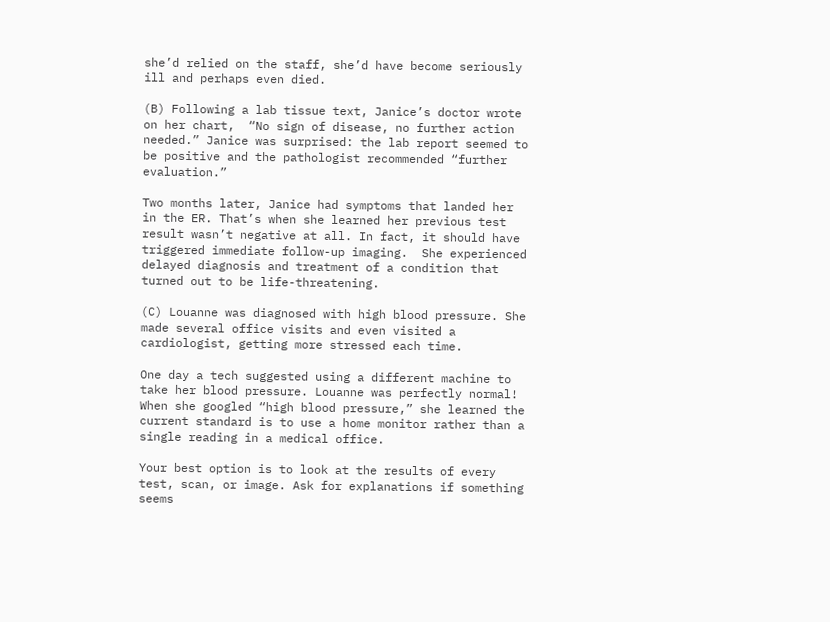she’d relied on the staff, she’d have become seriously ill and perhaps even died.

(B) Following a lab tissue text, Janice’s doctor wrote on her chart,  “No sign of disease, no further action needed.” Janice was surprised: the lab report seemed to be positive and the pathologist recommended “further evaluation.”

Two months later, Janice had symptoms that landed her in the ER. That’s when she learned her previous test result wasn’t negative at all. In fact, it should have triggered immediate follow-up imaging.  She experienced delayed diagnosis and treatment of a condition that turned out to be life-threatening.

(C) Louanne was diagnosed with high blood pressure. She made several office visits and even visited a cardiologist, getting more stressed each time.

One day a tech suggested using a different machine to take her blood pressure. Louanne was perfectly normal! When she googled “high blood pressure,” she learned the current standard is to use a home monitor rather than a single reading in a medical office.

Your best option is to look at the results of every test, scan, or image. Ask for explanations if something seems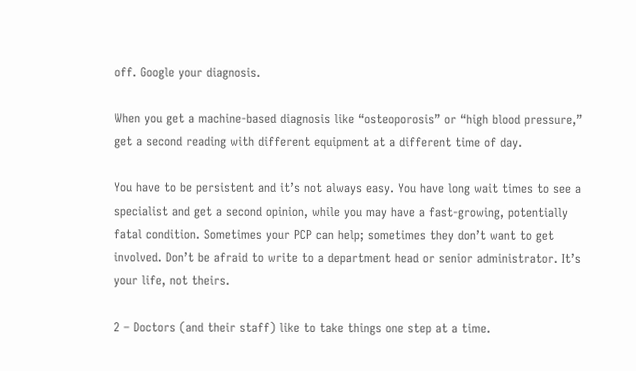off. Google your diagnosis.

When you get a machine-based diagnosis like “osteoporosis” or “high blood pressure,” get a second reading with different equipment at a different time of day.

You have to be persistent and it’s not always easy. You have long wait times to see a specialist and get a second opinion, while you may have a fast-growing, potentially fatal condition. Sometimes your PCP can help; sometimes they don’t want to get involved. Don’t be afraid to write to a department head or senior administrator. It’s your life, not theirs.

2 – Doctors (and their staff) like to take things one step at a time.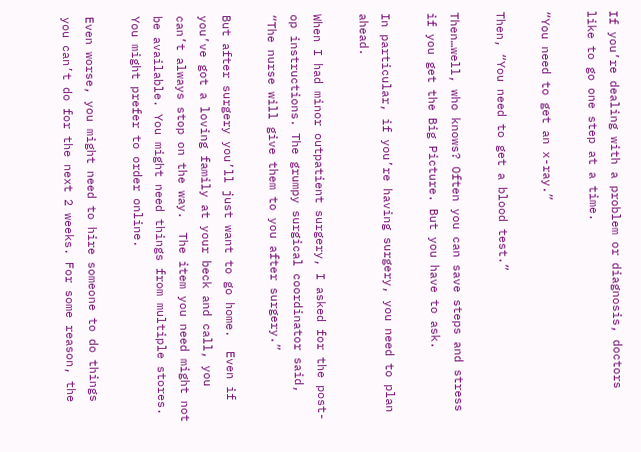If you’re dealing with a problem or diagnosis, doctors like to go one step at a time.

“You need to get an x-ray.”

Then, “You need to get a blood test.”

Then…well, who knows? Often you can save steps and stress if you get the Big Picture. But you have to ask.

In particular, if you’re having surgery, you need to plan ahead.

When I had minor outpatient surgery, I asked for the post-op instructions. The grumpy surgical coordinator said, “The nurse will give them to you after surgery.”

But after surgery you’ll just want to go home.  Even if you’ve got a loving family at your beck and call, you can’t always stop on the way.  The item you need might not be available. You might need things from multiple stores. You might prefer to order online.

Even worse, you might need to hire someone to do things you can’t do for the next 2 weeks. For some reason, the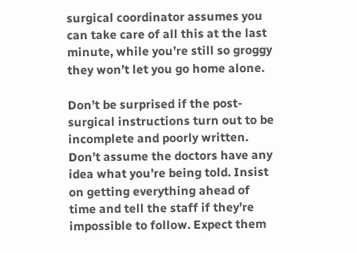surgical coordinator assumes you can take care of all this at the last minute, while you’re still so groggy they won’t let you go home alone.

Don’t be surprised if the post-surgical instructions turn out to be incomplete and poorly written.  Don’t assume the doctors have any idea what you’re being told. Insist on getting everything ahead of time and tell the staff if they’re impossible to follow. Expect them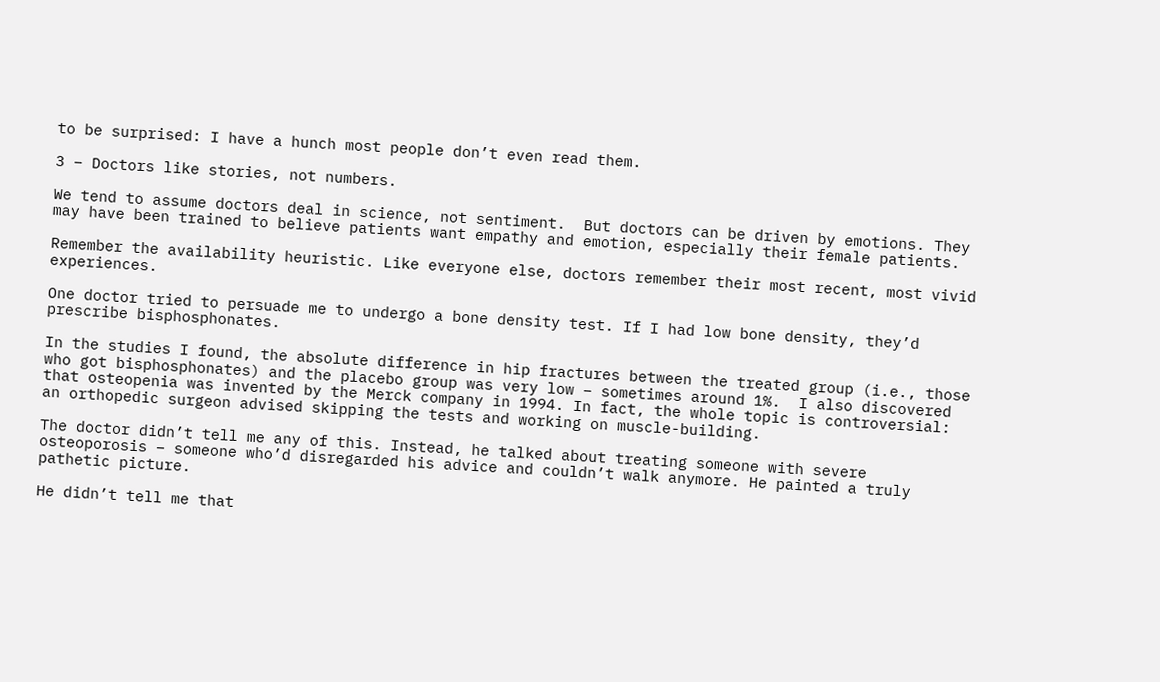to be surprised: I have a hunch most people don’t even read them.

3 – Doctors like stories, not numbers.

We tend to assume doctors deal in science, not sentiment.  But doctors can be driven by emotions. They may have been trained to believe patients want empathy and emotion, especially their female patients.

Remember the availability heuristic. Like everyone else, doctors remember their most recent, most vivid experiences.

One doctor tried to persuade me to undergo a bone density test. If I had low bone density, they’d prescribe bisphosphonates.

In the studies I found, the absolute difference in hip fractures between the treated group (i.e., those who got bisphosphonates) and the placebo group was very low – sometimes around 1%.  I also discovered that osteopenia was invented by the Merck company in 1994. In fact, the whole topic is controversial: an orthopedic surgeon advised skipping the tests and working on muscle-building.

The doctor didn’t tell me any of this. Instead, he talked about treating someone with severe osteoporosis – someone who’d disregarded his advice and couldn’t walk anymore. He painted a truly pathetic picture.

He didn’t tell me that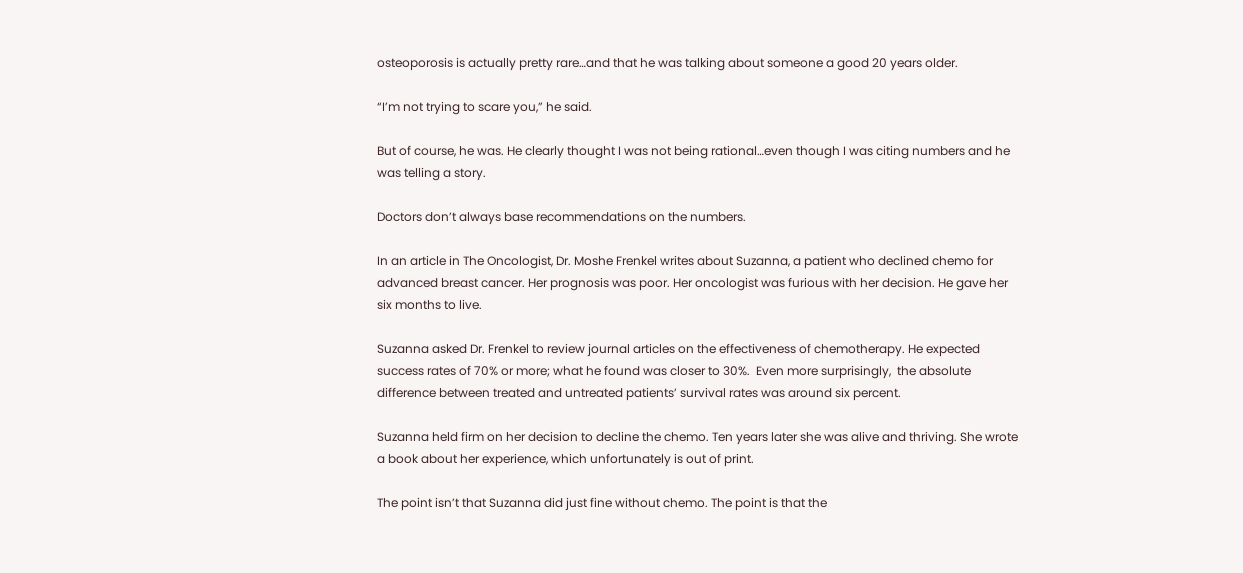osteoporosis is actually pretty rare…and that he was talking about someone a good 20 years older.

“I’m not trying to scare you,” he said.

But of course, he was. He clearly thought I was not being rational…even though I was citing numbers and he was telling a story.

Doctors don’t always base recommendations on the numbers.

In an article in The Oncologist, Dr. Moshe Frenkel writes about Suzanna, a patient who declined chemo for advanced breast cancer. Her prognosis was poor. Her oncologist was furious with her decision. He gave her six months to live.

Suzanna asked Dr. Frenkel to review journal articles on the effectiveness of chemotherapy. He expected success rates of 70% or more; what he found was closer to 30%.  Even more surprisingly,  the absolute difference between treated and untreated patients’ survival rates was around six percent.

Suzanna held firm on her decision to decline the chemo. Ten years later she was alive and thriving. She wrote a book about her experience, which unfortunately is out of print.

The point isn’t that Suzanna did just fine without chemo. The point is that the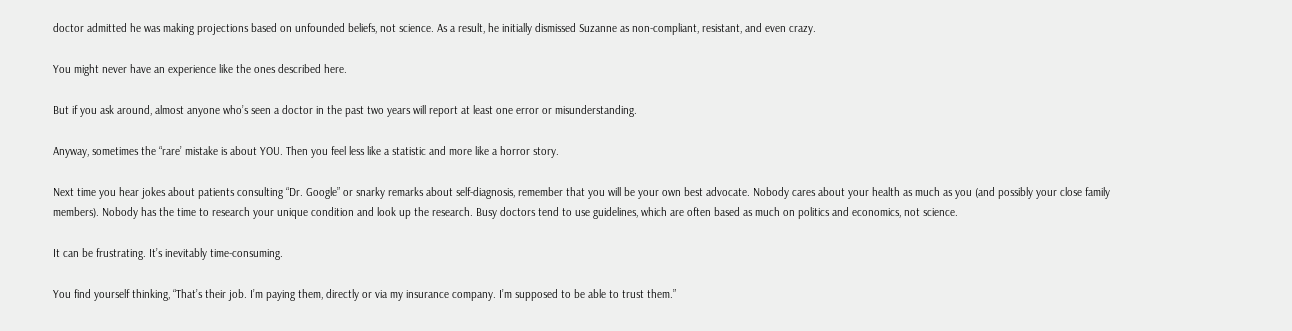doctor admitted he was making projections based on unfounded beliefs, not science. As a result, he initially dismissed Suzanne as non-compliant, resistant, and even crazy.

You might never have an experience like the ones described here.

But if you ask around, almost anyone who’s seen a doctor in the past two years will report at least one error or misunderstanding.

Anyway, sometimes the “rare’ mistake is about YOU. Then you feel less like a statistic and more like a horror story.

Next time you hear jokes about patients consulting “Dr. Google” or snarky remarks about self-diagnosis, remember that you will be your own best advocate. Nobody cares about your health as much as you (and possibly your close family members). Nobody has the time to research your unique condition and look up the research. Busy doctors tend to use guidelines, which are often based as much on politics and economics, not science.

It can be frustrating. It’s inevitably time-consuming.

You find yourself thinking, “That’s their job. I’m paying them, directly or via my insurance company. I’m supposed to be able to trust them.”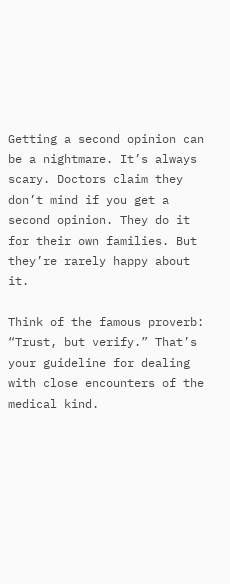Getting a second opinion can be a nightmare. It’s always scary. Doctors claim they don’t mind if you get a second opinion. They do it for their own families. But they’re rarely happy about it.

Think of the famous proverb: “Trust, but verify.” That’s your guideline for dealing with close encounters of the medical kind.